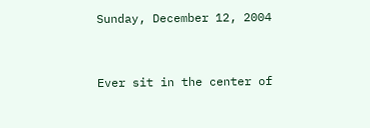Sunday, December 12, 2004


Ever sit in the center of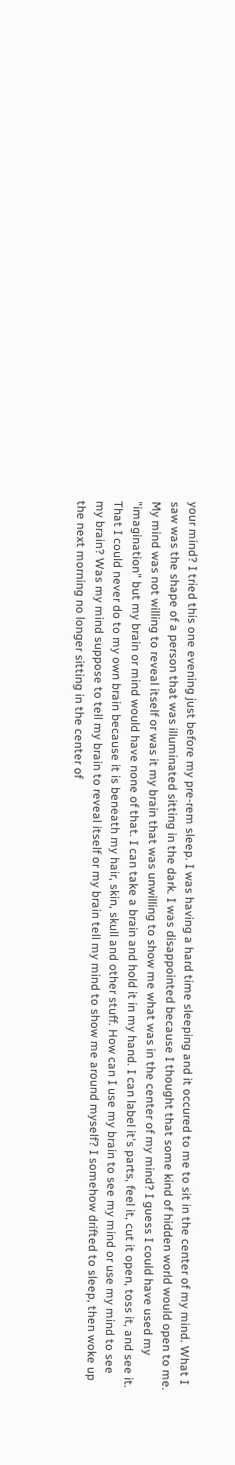your mind? I tried this one evening just before my pre-rem sleep. I was having a hard time sleeping and it occured to me to sit in the center of my mind. What I saw was the shape of a person that was illuminated sitting in the dark. I was disappointed because I thought that some kind of hidden world would open to me. My mind was not willing to reveal itself or was it my brain that was unwilling to show me what was in the center of my mind? I guess I could have used my "imagination" but my brain or mind would have none of that. I can take a brain and hold it in my hand. I can label it's parts, feel it, cut it open, toss it, and see it. That I could never do to my own brain because it is beneath my hair, skin, skull and other stuff. How can I use my brain to see my mind or use my mind to see my brain? Was my mind suppose to tell my brain to reveal itself or my brain tell my mind to show me around myself? I somehow drifted to sleep, then woke up the next morning no longer sitting in the center of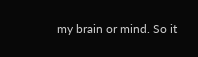my brain or mind. So it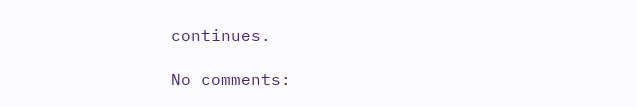continues.

No comments: